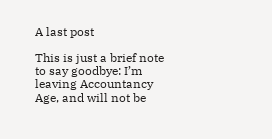A last post

This is just a brief note to say goodbye: I’m leaving Accountancy Age, and will not be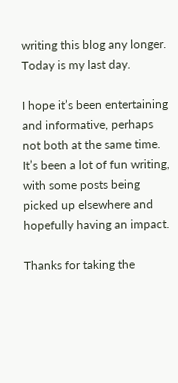writing this blog any longer. Today is my last day.

I hope it’s been entertaining and informative, perhaps not both at the same time. It’s been a lot of fun writing, with some posts being picked up elsewhere and hopefully having an impact.

Thanks for taking the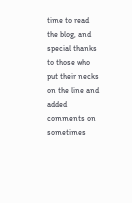time to read the blog, and special thanks to those who put their necks on the line and added comments on sometimes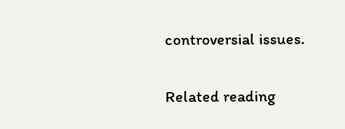controversial issues.

Related reading